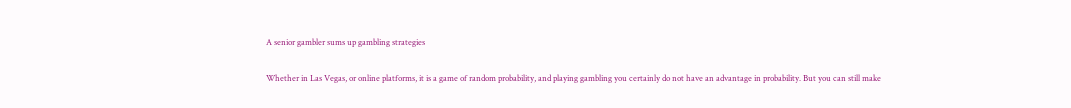A senior gambler sums up gambling strategies

Whether in Las Vegas, or online platforms, it is a game of random probability, and playing gambling you certainly do not have an advantage in probability. But you can still make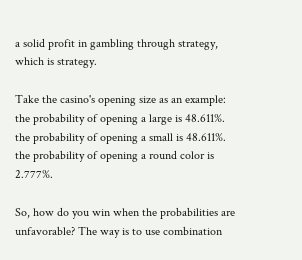a solid profit in gambling through strategy, which is strategy.

Take the casino's opening size as an example: the probability of opening a large is 48.611%. the probability of opening a small is 48.611%. the probability of opening a round color is 2.777%.

So, how do you win when the probabilities are unfavorable? The way is to use combination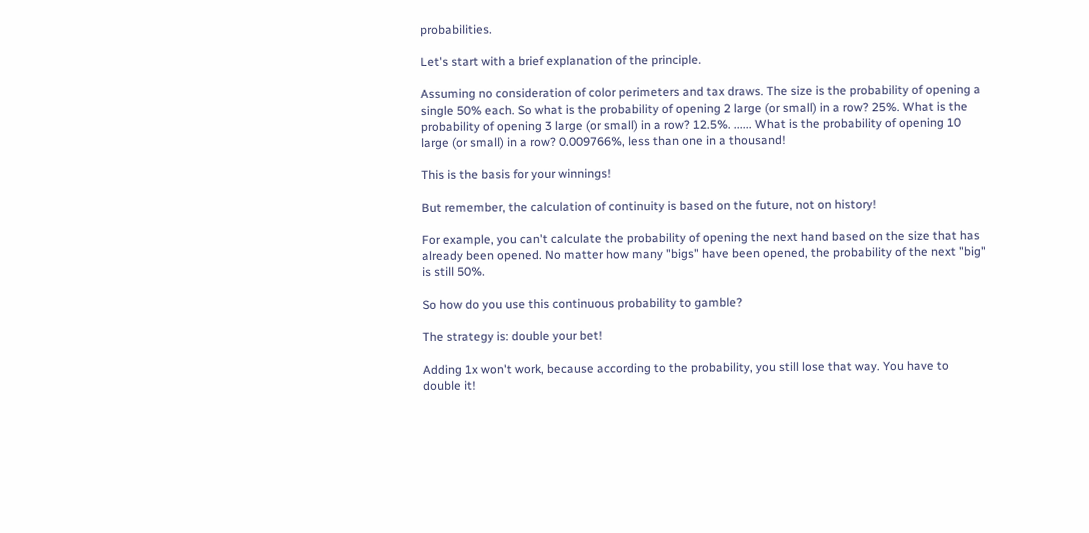probabilities.

Let's start with a brief explanation of the principle.

Assuming no consideration of color perimeters and tax draws. The size is the probability of opening a single 50% each. So what is the probability of opening 2 large (or small) in a row? 25%. What is the probability of opening 3 large (or small) in a row? 12.5%. ...... What is the probability of opening 10 large (or small) in a row? 0.009766%, less than one in a thousand!

This is the basis for your winnings!

But remember, the calculation of continuity is based on the future, not on history!

For example, you can't calculate the probability of opening the next hand based on the size that has already been opened. No matter how many "bigs" have been opened, the probability of the next "big" is still 50%.

So how do you use this continuous probability to gamble?

The strategy is: double your bet!

Adding 1x won't work, because according to the probability, you still lose that way. You have to double it!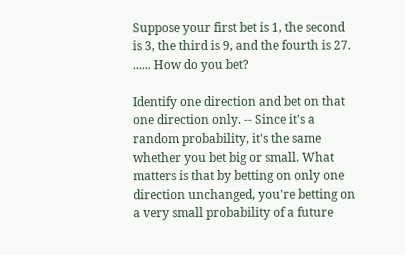Suppose your first bet is 1, the second is 3, the third is 9, and the fourth is 27. ...... How do you bet?

Identify one direction and bet on that one direction only. -- Since it's a random probability, it's the same whether you bet big or small. What matters is that by betting on only one direction unchanged, you're betting on a very small probability of a future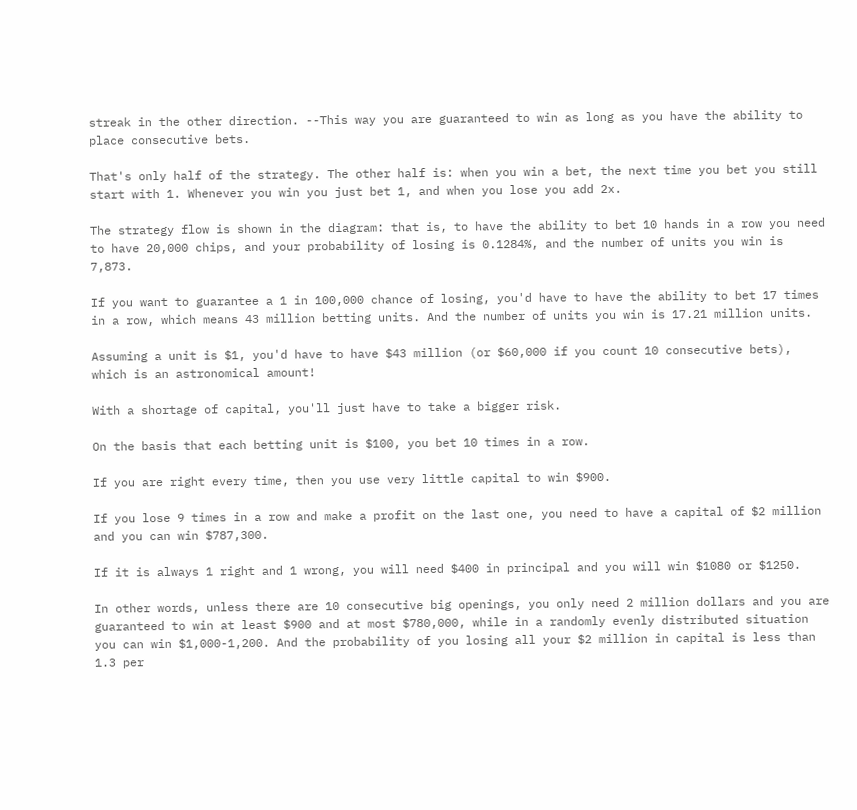streak in the other direction. --This way you are guaranteed to win as long as you have the ability to place consecutive bets.

That's only half of the strategy. The other half is: when you win a bet, the next time you bet you still start with 1. Whenever you win you just bet 1, and when you lose you add 2x.

The strategy flow is shown in the diagram: that is, to have the ability to bet 10 hands in a row you need to have 20,000 chips, and your probability of losing is 0.1284%, and the number of units you win is 7,873.

If you want to guarantee a 1 in 100,000 chance of losing, you'd have to have the ability to bet 17 times in a row, which means 43 million betting units. And the number of units you win is 17.21 million units.

Assuming a unit is $1, you'd have to have $43 million (or $60,000 if you count 10 consecutive bets), which is an astronomical amount!

With a shortage of capital, you'll just have to take a bigger risk.

On the basis that each betting unit is $100, you bet 10 times in a row.

If you are right every time, then you use very little capital to win $900.

If you lose 9 times in a row and make a profit on the last one, you need to have a capital of $2 million and you can win $787,300.

If it is always 1 right and 1 wrong, you will need $400 in principal and you will win $1080 or $1250.

In other words, unless there are 10 consecutive big openings, you only need 2 million dollars and you are guaranteed to win at least $900 and at most $780,000, while in a randomly evenly distributed situation you can win $1,000-1,200. And the probability of you losing all your $2 million in capital is less than 1.3 per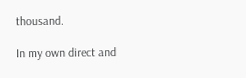thousand.

In my own direct and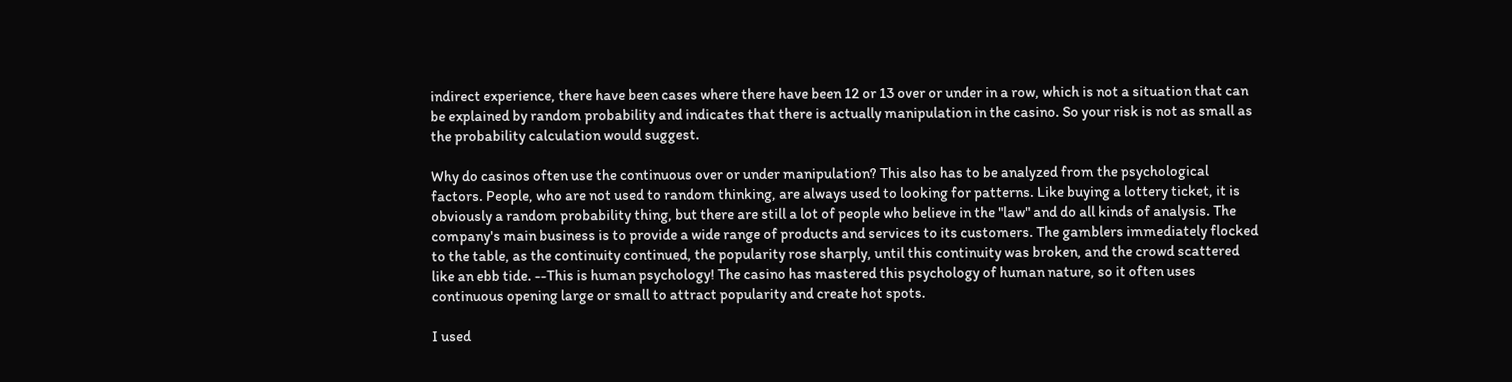indirect experience, there have been cases where there have been 12 or 13 over or under in a row, which is not a situation that can be explained by random probability and indicates that there is actually manipulation in the casino. So your risk is not as small as the probability calculation would suggest.

Why do casinos often use the continuous over or under manipulation? This also has to be analyzed from the psychological factors. People, who are not used to random thinking, are always used to looking for patterns. Like buying a lottery ticket, it is obviously a random probability thing, but there are still a lot of people who believe in the "law" and do all kinds of analysis. The company's main business is to provide a wide range of products and services to its customers. The gamblers immediately flocked to the table, as the continuity continued, the popularity rose sharply, until this continuity was broken, and the crowd scattered like an ebb tide. --This is human psychology! The casino has mastered this psychology of human nature, so it often uses continuous opening large or small to attract popularity and create hot spots.

I used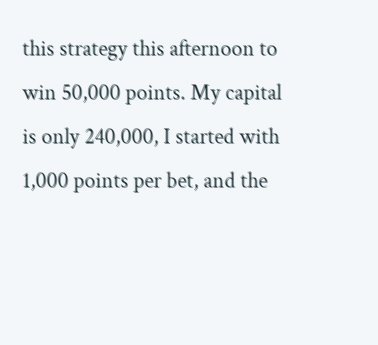this strategy this afternoon to win 50,000 points. My capital is only 240,000, I started with 1,000 points per bet, and the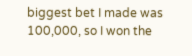biggest bet I made was 100,000, so I won the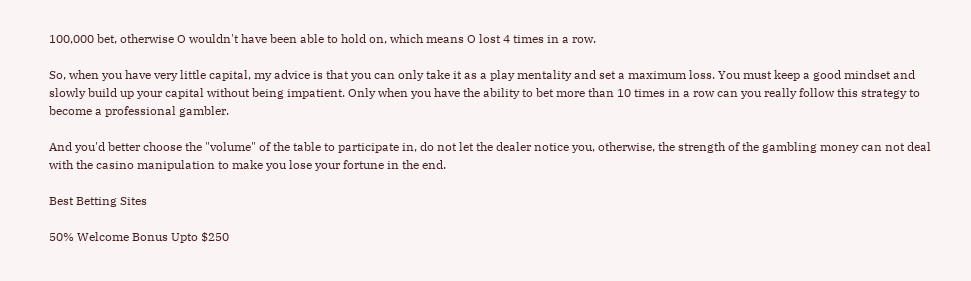100,000 bet, otherwise O wouldn't have been able to hold on, which means O lost 4 times in a row.

So, when you have very little capital, my advice is that you can only take it as a play mentality and set a maximum loss. You must keep a good mindset and slowly build up your capital without being impatient. Only when you have the ability to bet more than 10 times in a row can you really follow this strategy to become a professional gambler.

And you'd better choose the "volume" of the table to participate in, do not let the dealer notice you, otherwise, the strength of the gambling money can not deal with the casino manipulation to make you lose your fortune in the end.

Best Betting Sites

50% Welcome Bonus Upto $250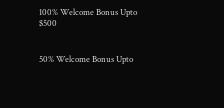100% Welcome Bonus Upto $500


50% Welcome Bonus Upto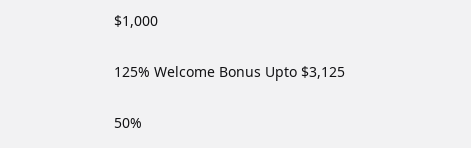$1,000


125% Welcome Bonus Upto $3,125


50%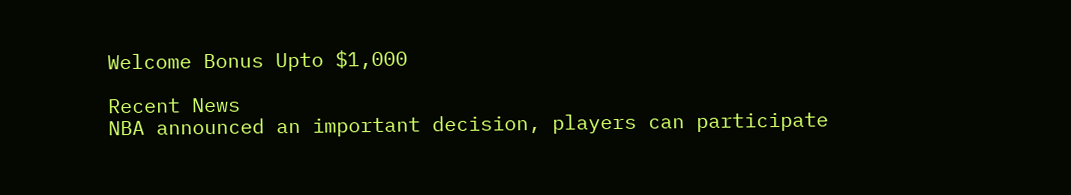Welcome Bonus Upto $1,000

Recent News
NBA announced an important decision, players can participate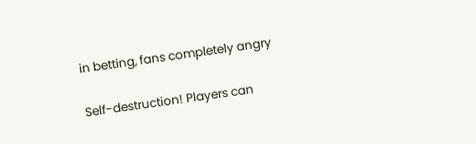in betting, fans completely angry

Self-destruction! Players can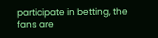participate in betting, the fans are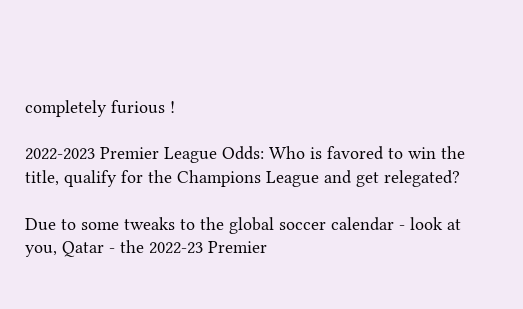completely furious !

2022-2023 Premier League Odds: Who is favored to win the title, qualify for the Champions League and get relegated?

Due to some tweaks to the global soccer calendar - look at you, Qatar - the 2022-23 Premier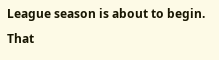League season is about to begin. That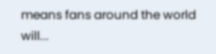means fans around the world will...